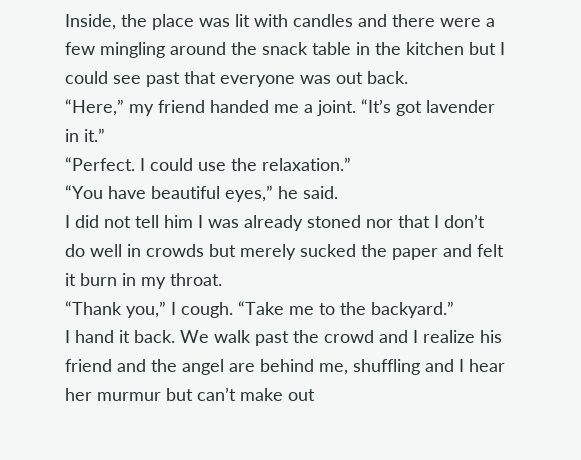Inside, the place was lit with candles and there were a few mingling around the snack table in the kitchen but I could see past that everyone was out back.
“Here,” my friend handed me a joint. “It’s got lavender in it.”
“Perfect. I could use the relaxation.”
“You have beautiful eyes,” he said.
I did not tell him I was already stoned nor that I don’t do well in crowds but merely sucked the paper and felt it burn in my throat.
“Thank you,” I cough. “Take me to the backyard.”
I hand it back. We walk past the crowd and I realize his friend and the angel are behind me, shuffling and I hear her murmur but can’t make out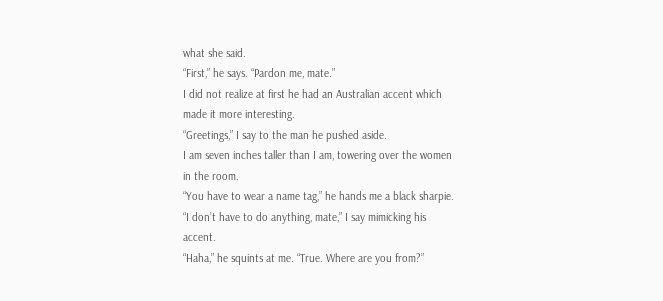what she said.
“First,” he says. “Pardon me, mate.”
I did not realize at first he had an Australian accent which made it more interesting.
“Greetings,” I say to the man he pushed aside.
I am seven inches taller than I am, towering over the women in the room.
“You have to wear a name tag,” he hands me a black sharpie.
“I don’t have to do anything, mate,” I say mimicking his accent.
“Haha,” he squints at me. “True. Where are you from?”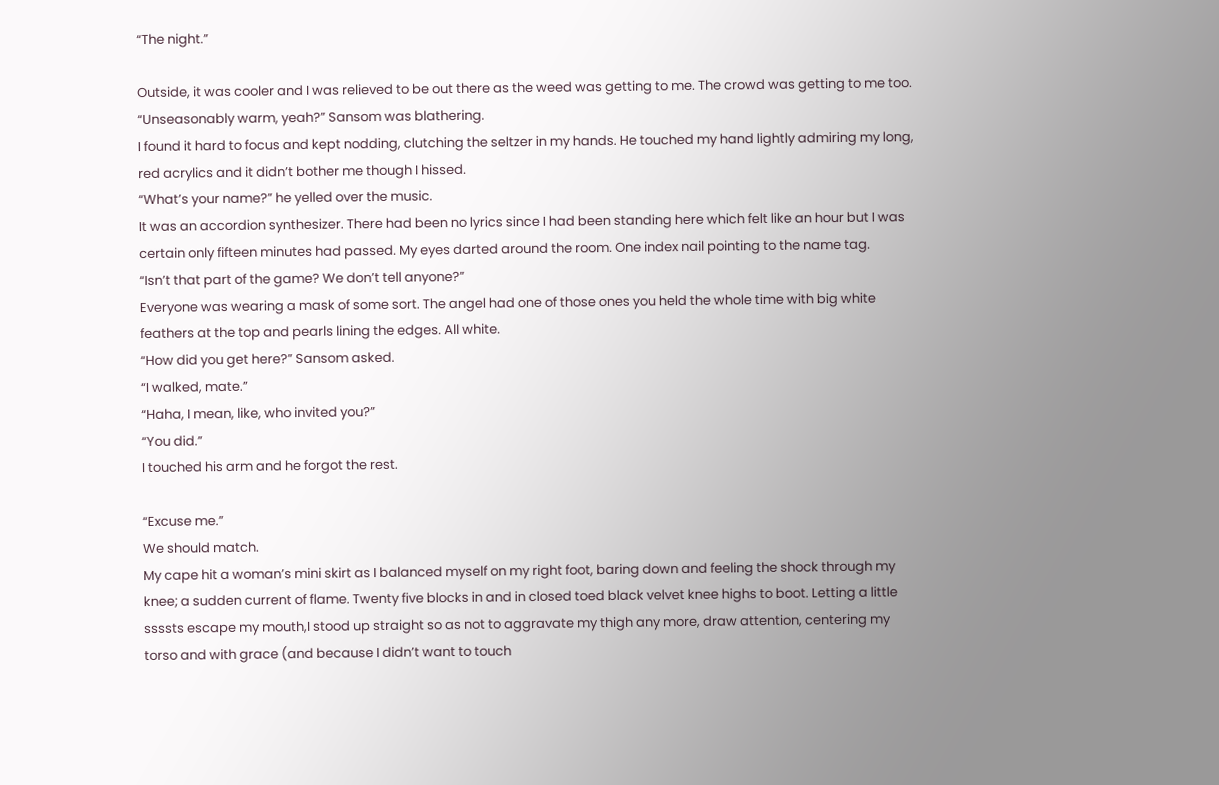“The night.”

Outside, it was cooler and I was relieved to be out there as the weed was getting to me. The crowd was getting to me too.
“Unseasonably warm, yeah?” Sansom was blathering.
I found it hard to focus and kept nodding, clutching the seltzer in my hands. He touched my hand lightly admiring my long, red acrylics and it didn’t bother me though I hissed.
“What’s your name?” he yelled over the music.
It was an accordion synthesizer. There had been no lyrics since I had been standing here which felt like an hour but I was certain only fifteen minutes had passed. My eyes darted around the room. One index nail pointing to the name tag.
“Isn’t that part of the game? We don’t tell anyone?”
Everyone was wearing a mask of some sort. The angel had one of those ones you held the whole time with big white feathers at the top and pearls lining the edges. All white.
“How did you get here?” Sansom asked.
“I walked, mate.”
“Haha, I mean, like, who invited you?”
“You did.”
I touched his arm and he forgot the rest.

“Excuse me.”
We should match.
My cape hit a woman’s mini skirt as I balanced myself on my right foot, baring down and feeling the shock through my knee; a sudden current of flame. Twenty five blocks in and in closed toed black velvet knee highs to boot. Letting a little ssssts escape my mouth,I stood up straight so as not to aggravate my thigh any more, draw attention, centering my torso and with grace (and because I didn’t want to touch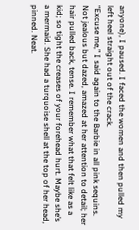anyone), I paused. I faced the women and then pulled my  left heel straight out of the crack.
“Excuse me,” I said again to the Barbie in all pink sequins.
Not jealous but dazed, amazed at her attention to detail; her hair pulled back, tense. I remember what that felt like as a kid; so tight the creases of your forehead hurt. Maybe she’s a mermaid. She had a turquoise shell at the top of her head, pinned. Neat.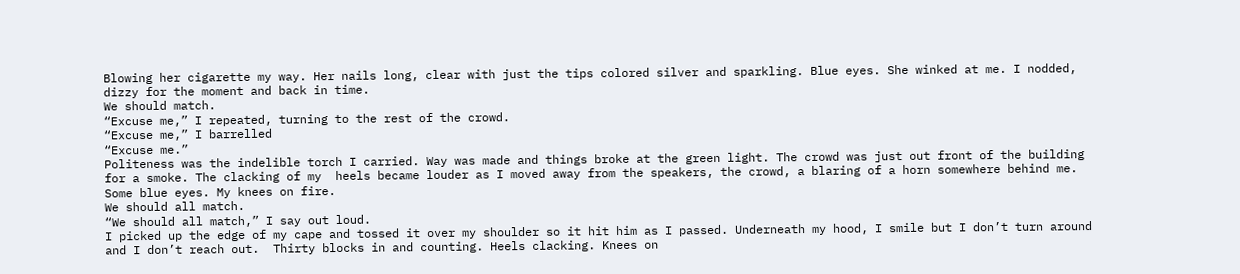Blowing her cigarette my way. Her nails long, clear with just the tips colored silver and sparkling. Blue eyes. She winked at me. I nodded, dizzy for the moment and back in time.
We should match.
“Excuse me,” I repeated, turning to the rest of the crowd.
“Excuse me,” I barrelled
“Excuse me.”
Politeness was the indelible torch I carried. Way was made and things broke at the green light. The crowd was just out front of the building for a smoke. The clacking of my  heels became louder as I moved away from the speakers, the crowd, a blaring of a horn somewhere behind me. Some blue eyes. My knees on fire.
We should all match.
“We should all match,” I say out loud.
I picked up the edge of my cape and tossed it over my shoulder so it hit him as I passed. Underneath my hood, I smile but I don’t turn around and I don’t reach out.  Thirty blocks in and counting. Heels clacking. Knees on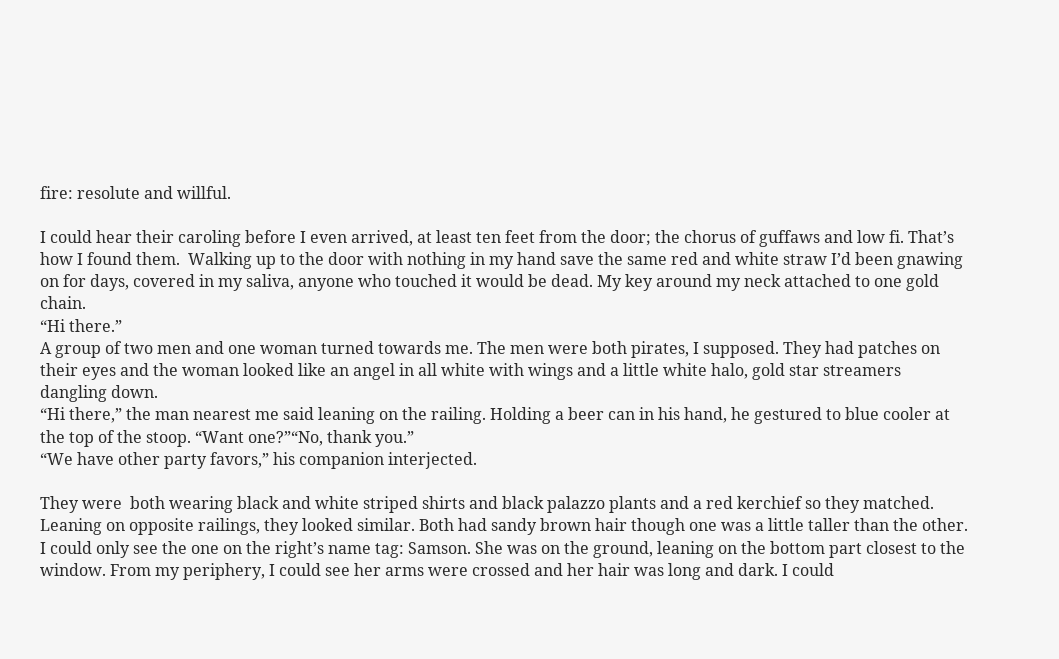fire: resolute and willful.

I could hear their caroling before I even arrived, at least ten feet from the door; the chorus of guffaws and low fi. That’s how I found them.  Walking up to the door with nothing in my hand save the same red and white straw I’d been gnawing on for days, covered in my saliva, anyone who touched it would be dead. My key around my neck attached to one gold chain.
“Hi there.”
A group of two men and one woman turned towards me. The men were both pirates, I supposed. They had patches on their eyes and the woman looked like an angel in all white with wings and a little white halo, gold star streamers dangling down.
“Hi there,” the man nearest me said leaning on the railing. Holding a beer can in his hand, he gestured to blue cooler at the top of the stoop. “Want one?”“No, thank you.”
“We have other party favors,” his companion interjected.

They were  both wearing black and white striped shirts and black palazzo plants and a red kerchief so they matched. Leaning on opposite railings, they looked similar. Both had sandy brown hair though one was a little taller than the other. I could only see the one on the right’s name tag: Samson. She was on the ground, leaning on the bottom part closest to the window. From my periphery, I could see her arms were crossed and her hair was long and dark. I could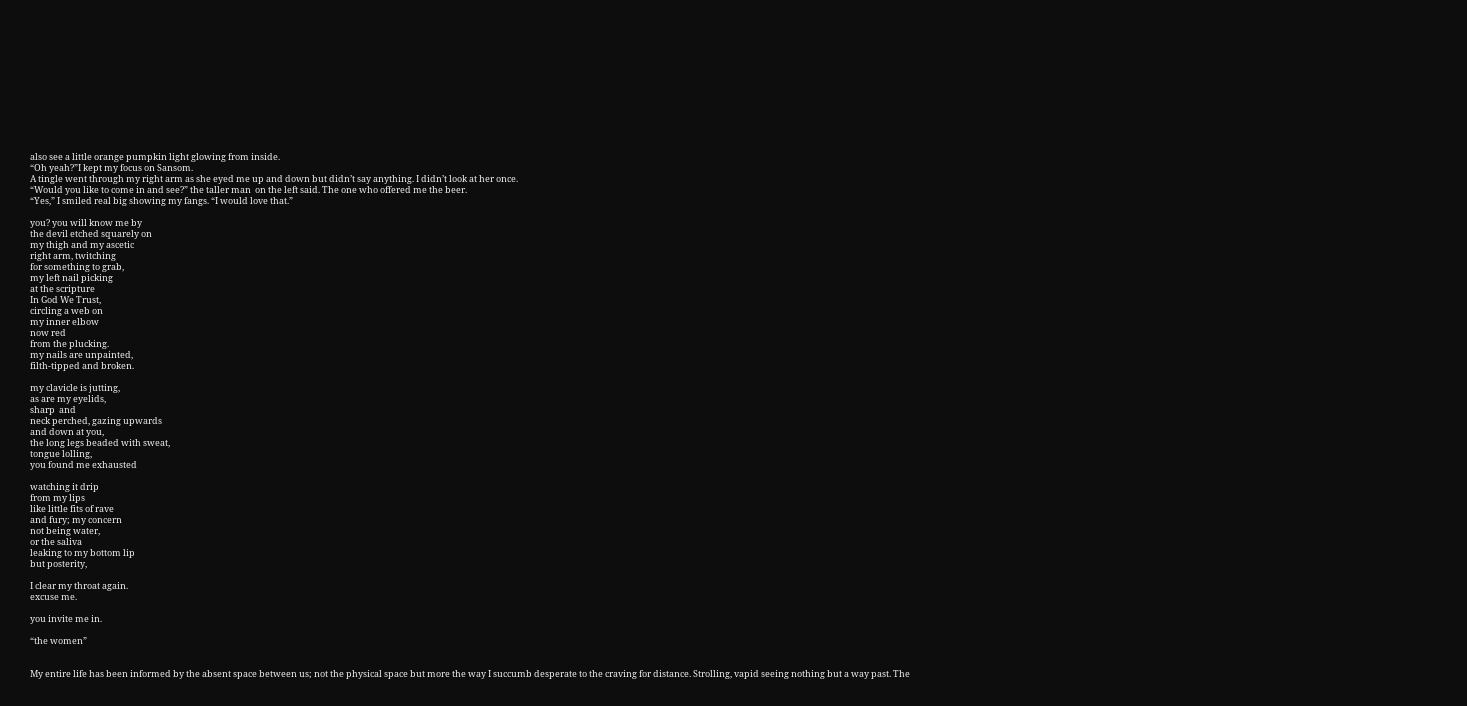also see a little orange pumpkin light glowing from inside.
“Oh yeah?”I kept my focus on Sansom.
A tingle went through my right arm as she eyed me up and down but didn’t say anything. I didn’t look at her once.
“Would you like to come in and see?” the taller man  on the left said. The one who offered me the beer.
“Yes,” I smiled real big showing my fangs. “I would love that.”

you? you will know me by
the devil etched squarely on
my thigh and my ascetic
right arm, twitching
for something to grab,
my left nail picking
at the scripture
In God We Trust,
circling a web on
my inner elbow
now red
from the plucking.
my nails are unpainted,
filth-tipped and broken.

my clavicle is jutting,
as are my eyelids,
sharp  and
neck perched, gazing upwards
and down at you,
the long legs beaded with sweat,
tongue lolling,
you found me exhausted

watching it drip
from my lips
like little fits of rave
and fury; my concern
not being water,
or the saliva
leaking to my bottom lip
but posterity,

I clear my throat again.
excuse me.

you invite me in.

“the women”


My entire life has been informed by the absent space between us; not the physical space but more the way I succumb desperate to the craving for distance. Strolling, vapid seeing nothing but a way past. The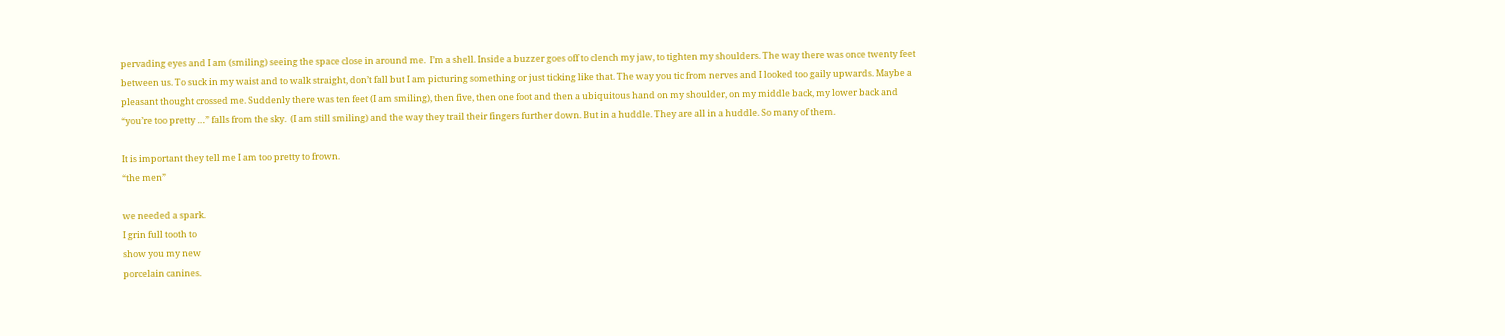pervading eyes and I am (smiling) seeing the space close in around me.  I’m a shell. Inside a buzzer goes off to clench my jaw, to tighten my shoulders. The way there was once twenty feet between us. To suck in my waist and to walk straight, don’t fall but I am picturing something or just ticking like that. The way you tic from nerves and I looked too gaily upwards. Maybe a pleasant thought crossed me. Suddenly there was ten feet (I am smiling), then five, then one foot and then a ubiquitous hand on my shoulder, on my middle back, my lower back and “you’re too pretty …” falls from the sky.  (I am still smiling) and the way they trail their fingers further down. But in a huddle. They are all in a huddle. So many of them.

It is important they tell me I am too pretty to frown.
“the men”

we needed a spark.
I grin full tooth to
show you my new
porcelain canines.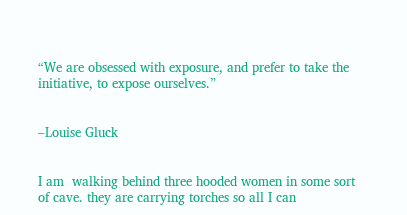“We are obsessed with exposure, and prefer to take the initiative, to expose ourselves.”


–Louise Gluck


I am  walking behind three hooded women in some sort of cave. they are carrying torches so all I can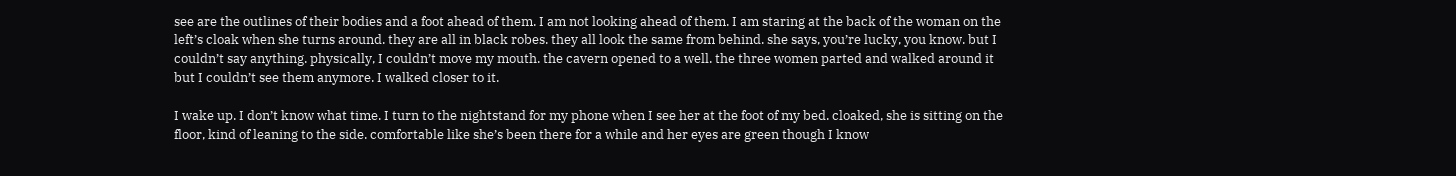see are the outlines of their bodies and a foot ahead of them. I am not looking ahead of them. I am staring at the back of the woman on the left’s cloak when she turns around. they are all in black robes. they all look the same from behind. she says, you’re lucky, you know. but I couldn’t say anything. physically, I couldn’t move my mouth. the cavern opened to a well. the three women parted and walked around it but I couldn’t see them anymore. I walked closer to it.

I wake up. I don’t know what time. I turn to the nightstand for my phone when I see her at the foot of my bed. cloaked, she is sitting on the floor, kind of leaning to the side. comfortable like she’s been there for a while and her eyes are green though I know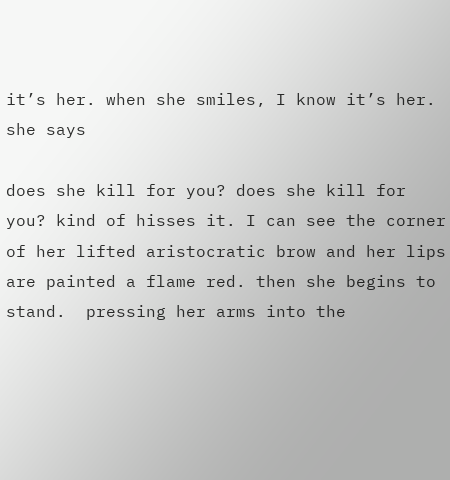it’s her. when she smiles, I know it’s her. she says

does she kill for you? does she kill for you? kind of hisses it. I can see the corner of her lifted aristocratic brow and her lips are painted a flame red. then she begins to stand.  pressing her arms into the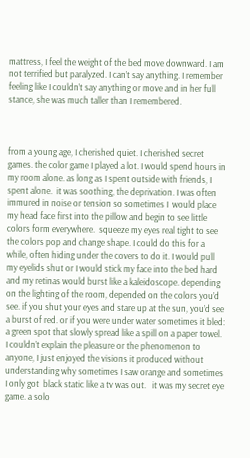mattress, I feel the weight of the bed move downward. I am not terrified but paralyzed. I can’t say anything. I remember feeling like I couldn’t say anything or move and in her full stance, she was much taller than I remembered.



from a young age, I cherished quiet. I cherished secret games. the color game I played a lot. I would spend hours in my room alone. as long as I spent outside with friends, I spent alone.  it was soothing, the deprivation. I was often immured in noise or tension so sometimes I  would place my head face first into the pillow and begin to see little colors form everywhere.  squeeze my eyes real tight to see the colors pop and change shape. I could do this for a while, often hiding under the covers to do it. I would pull my eyelids shut or I would stick my face into the bed hard and my retinas would burst like a kaleidoscope. depending on the lighting of the room, depended on the colors you’d see. if you shut your eyes and stare up at the sun, you’d see a burst of red. or if you were under water sometimes it bled: a green spot that slowly spread like a spill on a paper towel. I couldn’t explain the pleasure or the phenomenon to anyone, I just enjoyed the visions it produced without understanding why sometimes I saw orange and sometimes I only got  black static like a tv was out.   it was my secret eye game. a solo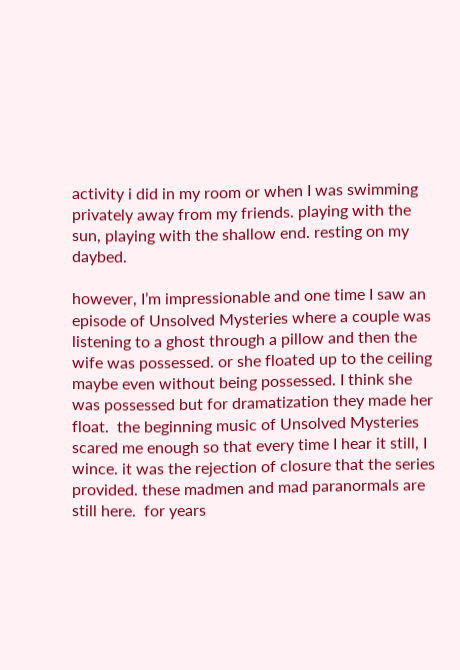activity i did in my room or when I was swimming privately away from my friends. playing with the sun, playing with the shallow end. resting on my daybed.

however, I’m impressionable and one time I saw an episode of Unsolved Mysteries where a couple was listening to a ghost through a pillow and then the wife was possessed. or she floated up to the ceiling maybe even without being possessed. I think she was possessed but for dramatization they made her float.  the beginning music of Unsolved Mysteries scared me enough so that every time I hear it still, I wince. it was the rejection of closure that the series provided. these madmen and mad paranormals are still here.  for years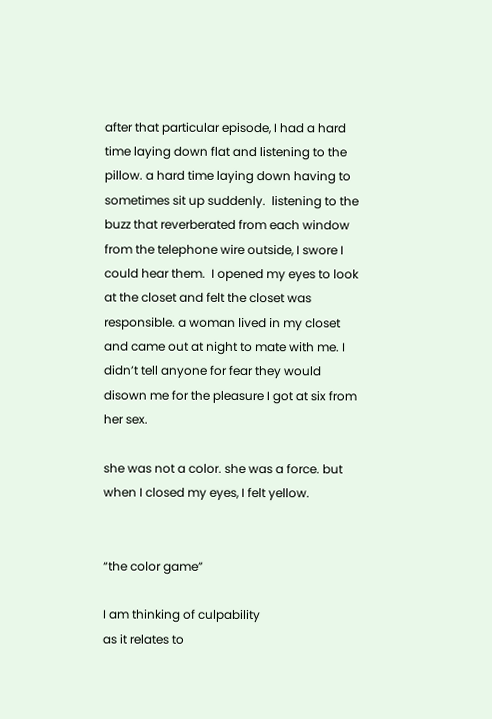after that particular episode, I had a hard time laying down flat and listening to the pillow. a hard time laying down having to sometimes sit up suddenly.  listening to the buzz that reverberated from each window from the telephone wire outside, I swore I could hear them.  I opened my eyes to look at the closet and felt the closet was responsible. a woman lived in my closet and came out at night to mate with me. I didn’t tell anyone for fear they would disown me for the pleasure I got at six from her sex.

she was not a color. she was a force. but when I closed my eyes, I felt yellow.


“the color game”

I am thinking of culpability
as it relates to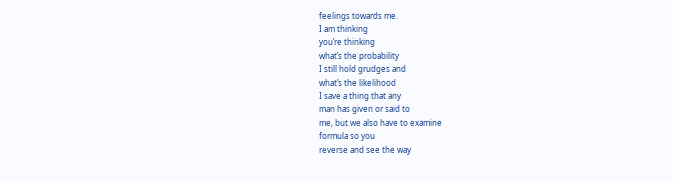feelings towards me.
I am thinking
you’re thinking
what’s the probability
I still hold grudges and
what’s the likelihood
I save a thing that any
man has given or said to
me, but we also have to examine
formula so you
reverse and see the way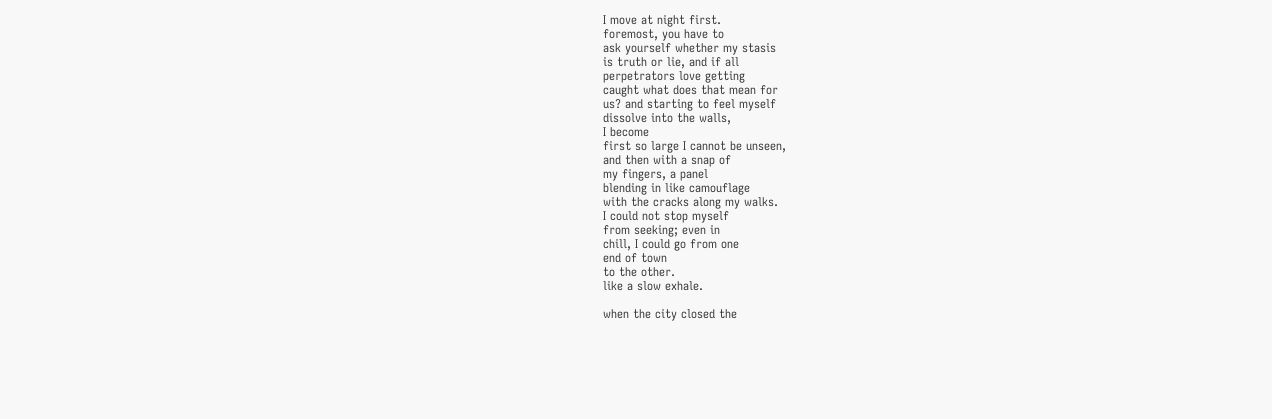I move at night first.
foremost, you have to
ask yourself whether my stasis
is truth or lie, and if all
perpetrators love getting
caught what does that mean for
us? and starting to feel myself
dissolve into the walls,
I become
first so large I cannot be unseen,
and then with a snap of
my fingers, a panel
blending in like camouflage
with the cracks along my walks.
I could not stop myself
from seeking; even in
chill, I could go from one
end of town
to the other.
like a slow exhale.

when the city closed the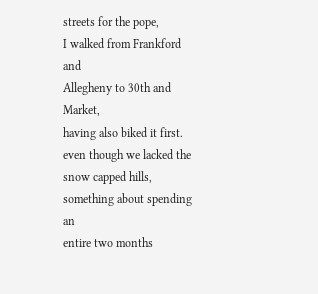streets for the pope,
I walked from Frankford and
Allegheny to 30th and Market,
having also biked it first.
even though we lacked the
snow capped hills,
something about spending an
entire two months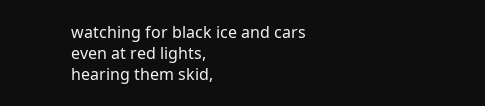watching for black ice and cars
even at red lights,
hearing them skid,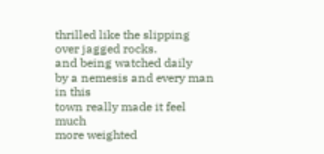thrilled like the slipping
over jagged rocks.
and being watched daily
by a nemesis and every man in this
town really made it feel much
more weighted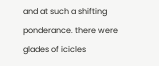and at such a shifting
ponderance. there were
glades of icicles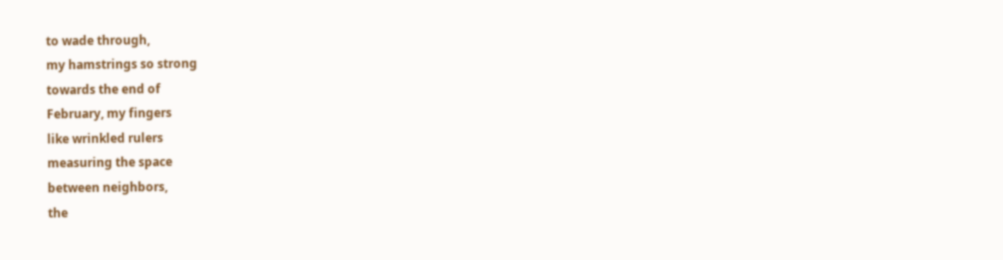to wade through,
my hamstrings so strong
towards the end of
February, my fingers
like wrinkled rulers
measuring the space
between neighbors,
the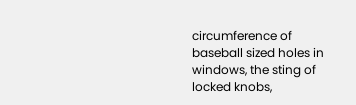circumference of
baseball sized holes in
windows, the sting of
locked knobs,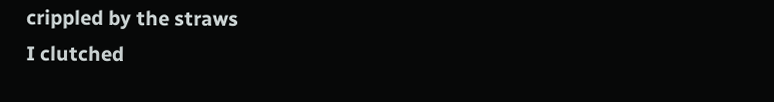crippled by the straws
I clutched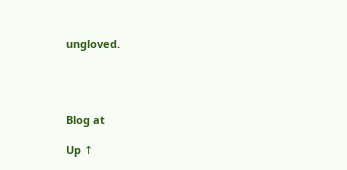ungloved.




Blog at

Up ↑